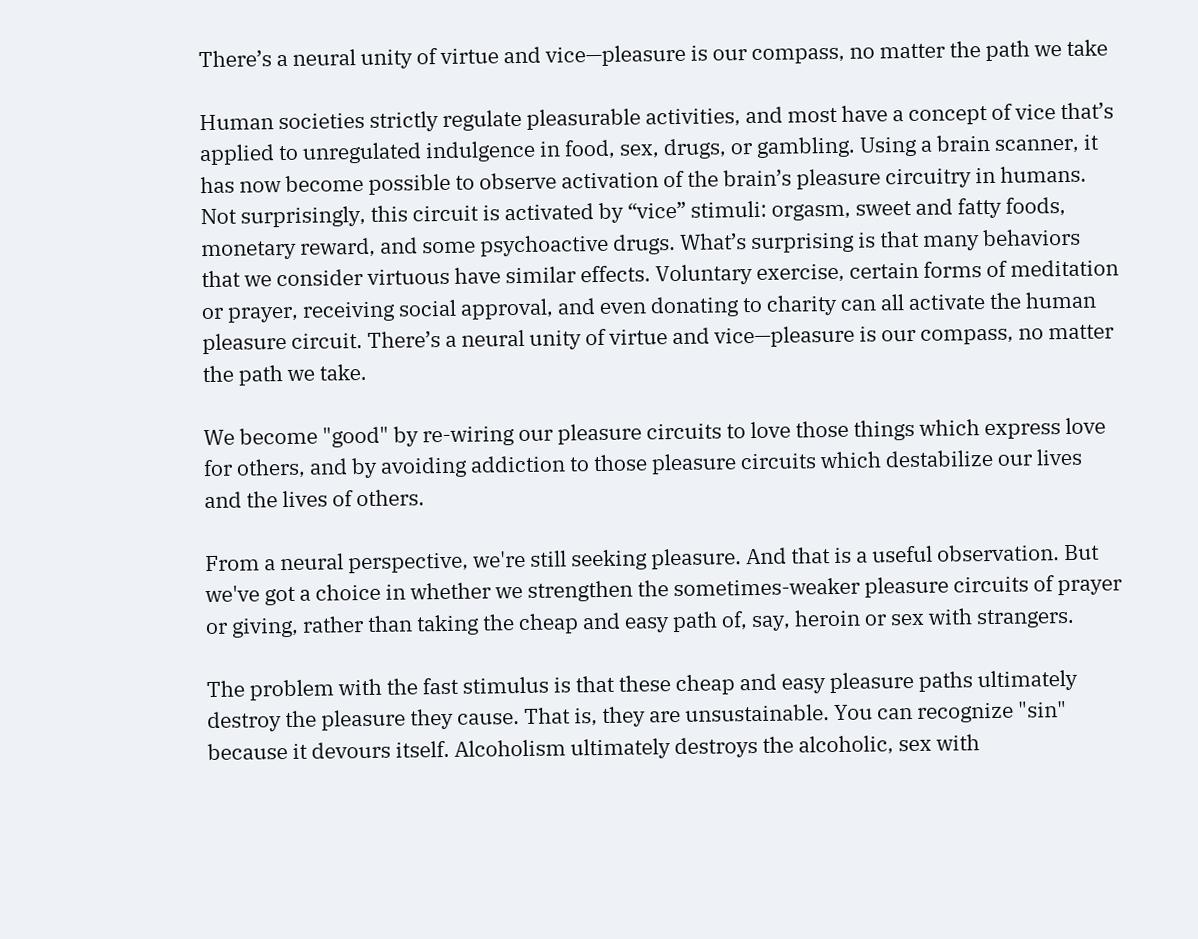There’s a neural unity of virtue and vice—pleasure is our compass, no matter the path we take

Human societies strictly regulate pleasurable activities, and most have a concept of vice that’s applied to unregulated indulgence in food, sex, drugs, or gambling. Using a brain scanner, it has now become possible to observe activation of the brain’s pleasure circuitry in humans. Not surprisingly, this circuit is activated by “vice” stimuli: orgasm, sweet and fatty foods, monetary reward, and some psychoactive drugs. What’s surprising is that many behaviors that we consider virtuous have similar effects. Voluntary exercise, certain forms of meditation or prayer, receiving social approval, and even donating to charity can all activate the human pleasure circuit. There’s a neural unity of virtue and vice—pleasure is our compass, no matter the path we take.

We become "good" by re-wiring our pleasure circuits to love those things which express love for others, and by avoiding addiction to those pleasure circuits which destabilize our lives and the lives of others.

From a neural perspective, we're still seeking pleasure. And that is a useful observation. But we've got a choice in whether we strengthen the sometimes-weaker pleasure circuits of prayer or giving, rather than taking the cheap and easy path of, say, heroin or sex with strangers.

The problem with the fast stimulus is that these cheap and easy pleasure paths ultimately destroy the pleasure they cause. That is, they are unsustainable. You can recognize "sin" because it devours itself. Alcoholism ultimately destroys the alcoholic, sex with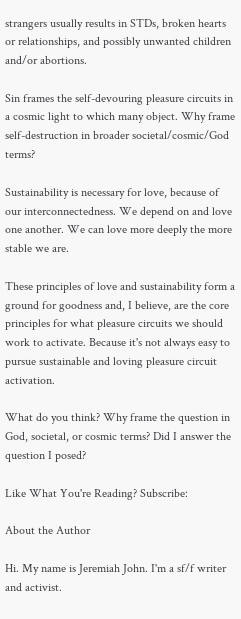strangers usually results in STDs, broken hearts or relationships, and possibly unwanted children and/or abortions.

Sin frames the self-devouring pleasure circuits in a cosmic light to which many object. Why frame self-destruction in broader societal/cosmic/God terms?

Sustainability is necessary for love, because of our interconnectedness. We depend on and love one another. We can love more deeply the more stable we are.

These principles of love and sustainability form a ground for goodness and, I believe, are the core principles for what pleasure circuits we should work to activate. Because it's not always easy to pursue sustainable and loving pleasure circuit activation.

What do you think? Why frame the question in God, societal, or cosmic terms? Did I answer the question I posed?

Like What You're Reading? Subscribe:

About the Author

Hi. My name is Jeremiah John. I'm a sf/f writer and activist.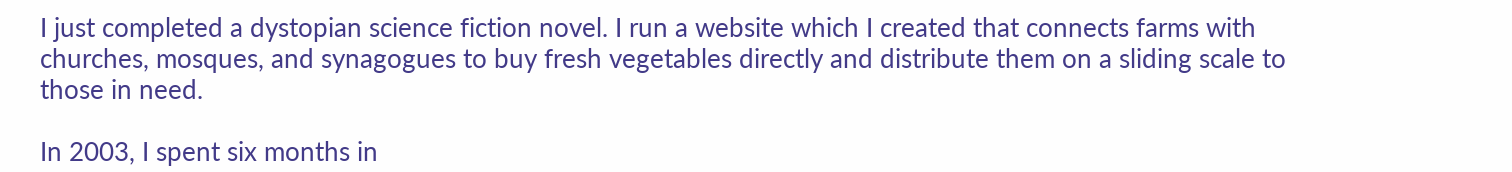I just completed a dystopian science fiction novel. I run a website which I created that connects farms with churches, mosques, and synagogues to buy fresh vegetables directly and distribute them on a sliding scale to those in need.

In 2003, I spent six months in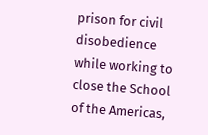prison for civil disobedience while working to close the School of the Americas,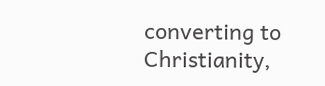converting to Christianity,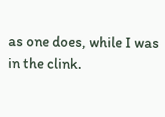as one does, while I was in the clink.